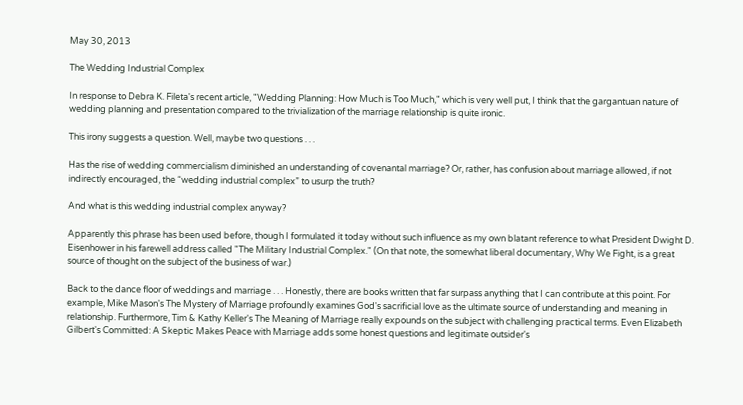May 30, 2013

The Wedding Industrial Complex

In response to Debra K. Fileta's recent article, "Wedding Planning: How Much is Too Much," which is very well put, I think that the gargantuan nature of wedding planning and presentation compared to the trivialization of the marriage relationship is quite ironic.

This irony suggests a question. Well, maybe two questions . . .

Has the rise of wedding commercialism diminished an understanding of covenantal marriage? Or, rather, has confusion about marriage allowed, if not indirectly encouraged, the “wedding industrial complex” to usurp the truth?

And what is this wedding industrial complex anyway?

Apparently this phrase has been used before, though I formulated it today without such influence as my own blatant reference to what President Dwight D. Eisenhower in his farewell address called "The Military Industrial Complex." (On that note, the somewhat liberal documentary, Why We Fight, is a great source of thought on the subject of the business of war.)

Back to the dance floor of weddings and marriage . . . Honestly, there are books written that far surpass anything that I can contribute at this point. For example, Mike Mason's The Mystery of Marriage profoundly examines God's sacrificial love as the ultimate source of understanding and meaning in relationship. Furthermore, Tim & Kathy Keller's The Meaning of Marriage really expounds on the subject with challenging practical terms. Even Elizabeth Gilbert's Committed: A Skeptic Makes Peace with Marriage adds some honest questions and legitimate outsider's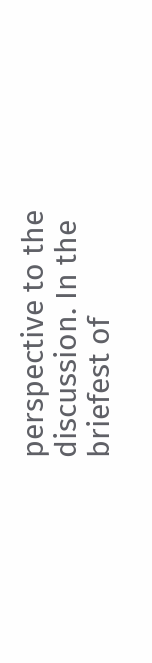perspective to the discussion. In the briefest of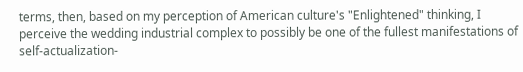terms, then, based on my perception of American culture's "Enlightened" thinking, I perceive the wedding industrial complex to possibly be one of the fullest manifestations of self-actualization-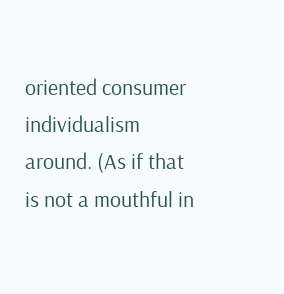oriented consumer individualism around. (As if that is not a mouthful in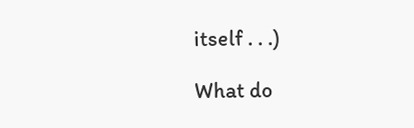itself . . .)

What do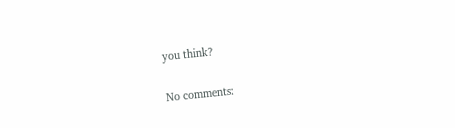you think?

No comments: